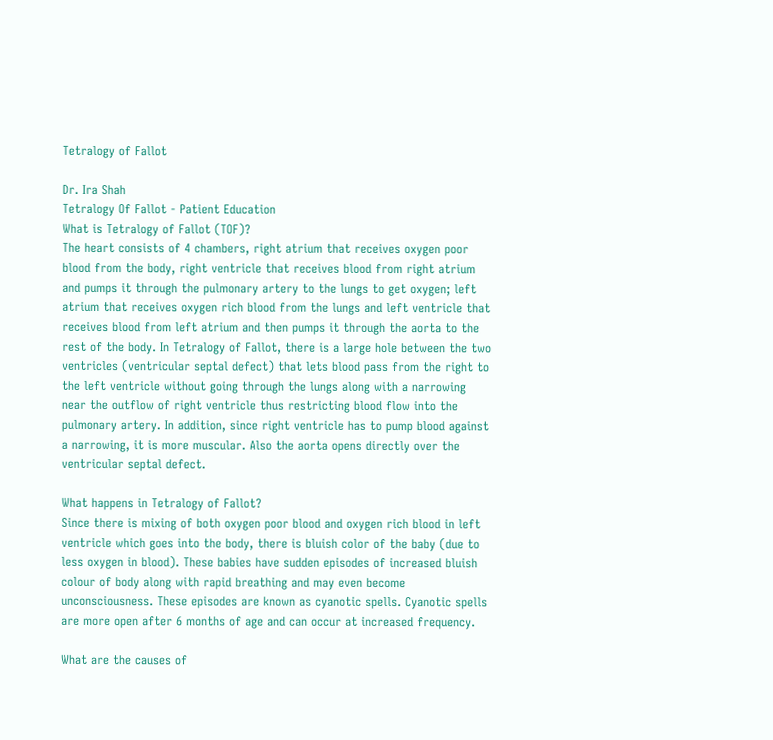Tetralogy of Fallot

Dr. Ira Shah
Tetralogy Of Fallot - Patient Education
What is Tetralogy of Fallot (TOF)?
The heart consists of 4 chambers, right atrium that receives oxygen poor blood from the body, right ventricle that receives blood from right atrium and pumps it through the pulmonary artery to the lungs to get oxygen; left atrium that receives oxygen rich blood from the lungs and left ventricle that receives blood from left atrium and then pumps it through the aorta to the rest of the body. In Tetralogy of Fallot, there is a large hole between the two ventricles (ventricular septal defect) that lets blood pass from the right to the left ventricle without going through the lungs along with a narrowing near the outflow of right ventricle thus restricting blood flow into the pulmonary artery. In addition, since right ventricle has to pump blood against a narrowing, it is more muscular. Also the aorta opens directly over the ventricular septal defect.

What happens in Tetralogy of Fallot?
Since there is mixing of both oxygen poor blood and oxygen rich blood in left ventricle which goes into the body, there is bluish color of the baby (due to less oxygen in blood). These babies have sudden episodes of increased bluish colour of body along with rapid breathing and may even become unconsciousness. These episodes are known as cyanotic spells. Cyanotic spells are more open after 6 months of age and can occur at increased frequency.

What are the causes of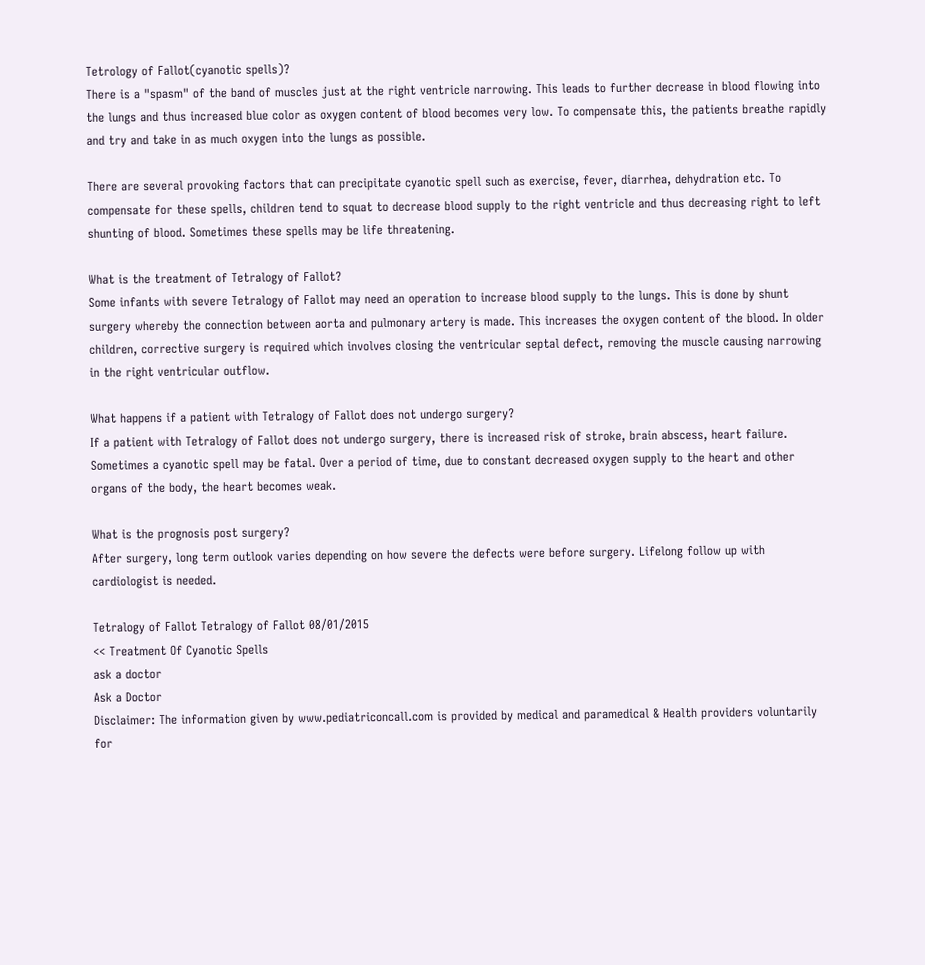Tetrology of Fallot(cyanotic spells)?
There is a "spasm" of the band of muscles just at the right ventricle narrowing. This leads to further decrease in blood flowing into the lungs and thus increased blue color as oxygen content of blood becomes very low. To compensate this, the patients breathe rapidly and try and take in as much oxygen into the lungs as possible.

There are several provoking factors that can precipitate cyanotic spell such as exercise, fever, diarrhea, dehydration etc. To compensate for these spells, children tend to squat to decrease blood supply to the right ventricle and thus decreasing right to left shunting of blood. Sometimes these spells may be life threatening.

What is the treatment of Tetralogy of Fallot?
Some infants with severe Tetralogy of Fallot may need an operation to increase blood supply to the lungs. This is done by shunt surgery whereby the connection between aorta and pulmonary artery is made. This increases the oxygen content of the blood. In older children, corrective surgery is required which involves closing the ventricular septal defect, removing the muscle causing narrowing in the right ventricular outflow.

What happens if a patient with Tetralogy of Fallot does not undergo surgery?
If a patient with Tetralogy of Fallot does not undergo surgery, there is increased risk of stroke, brain abscess, heart failure. Sometimes a cyanotic spell may be fatal. Over a period of time, due to constant decreased oxygen supply to the heart and other organs of the body, the heart becomes weak.

What is the prognosis post surgery?
After surgery, long term outlook varies depending on how severe the defects were before surgery. Lifelong follow up with cardiologist is needed.

Tetralogy of Fallot Tetralogy of Fallot 08/01/2015
<< Treatment Of Cyanotic Spells
ask a doctor
Ask a Doctor
Disclaimer: The information given by www.pediatriconcall.com is provided by medical and paramedical & Health providers voluntarily for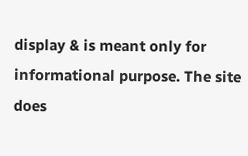display & is meant only for informational purpose. The site does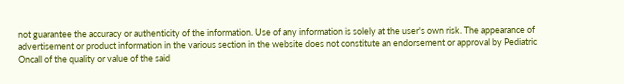not guarantee the accuracy or authenticity of the information. Use of any information is solely at the user's own risk. The appearance of advertisement or product information in the various section in the website does not constitute an endorsement or approval by Pediatric Oncall of the quality or value of the said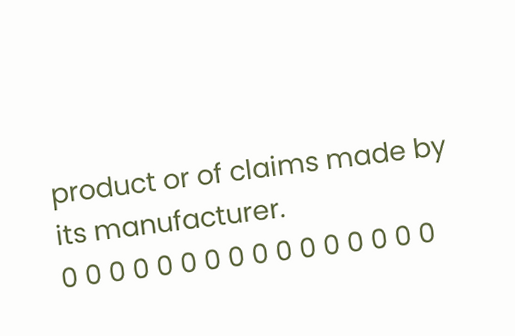product or of claims made by its manufacturer.
0 0 0 0 0 0 0 0 0 0 0 0 0 0 0 0